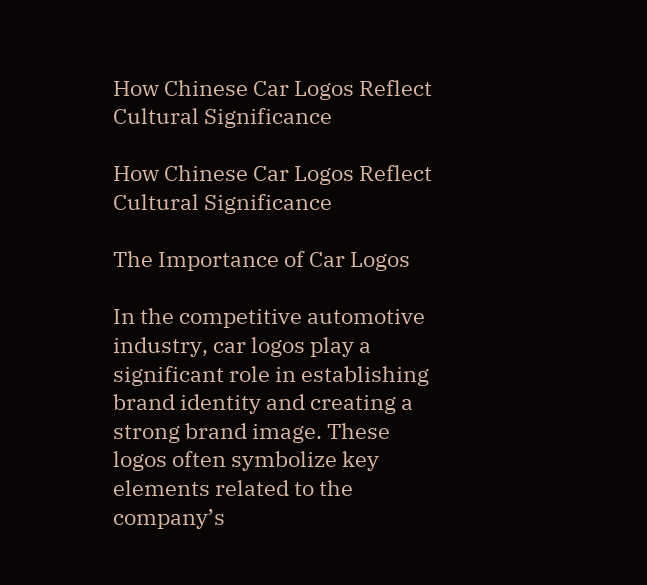How Chinese Car Logos Reflect Cultural Significance

How Chinese Car Logos Reflect Cultural Significance

The Importance of Car Logos

In the competitive automotive industry, car logos play a significant role in establishing brand identity and creating a strong brand image. These logos often symbolize key elements related to the company’s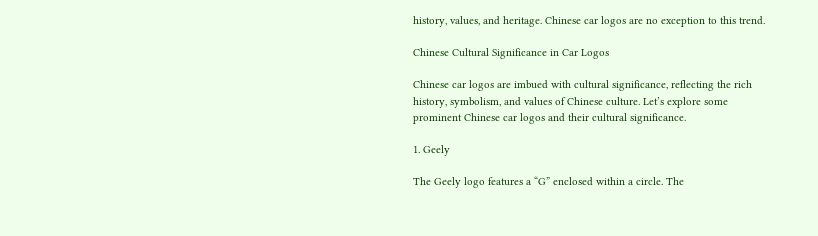history, values, and heritage. Chinese car logos are no exception to this trend.

Chinese Cultural Significance in Car Logos

Chinese car logos are imbued with cultural significance, reflecting the rich history, symbolism, and values of Chinese culture. Let’s explore some prominent Chinese car logos and their cultural significance.

1. Geely

The Geely logo features a “G” enclosed within a circle. The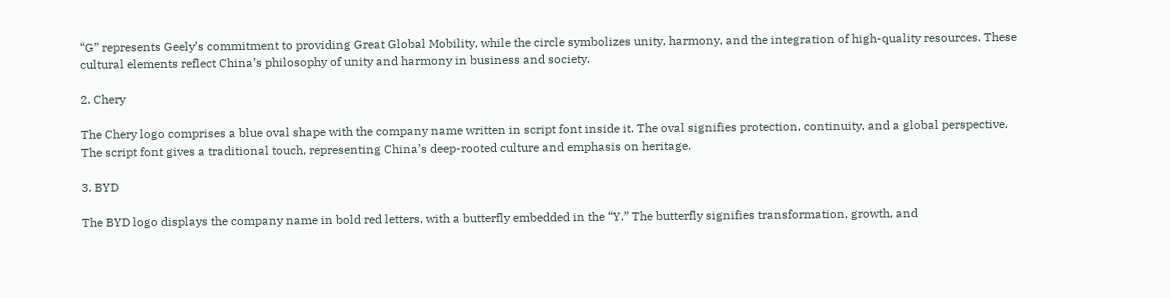“G” represents Geely’s commitment to providing Great Global Mobility, while the circle symbolizes unity, harmony, and the integration of high-quality resources. These cultural elements reflect China’s philosophy of unity and harmony in business and society.

2. Chery

The Chery logo comprises a blue oval shape with the company name written in script font inside it. The oval signifies protection, continuity, and a global perspective. The script font gives a traditional touch, representing China’s deep-rooted culture and emphasis on heritage.

3. BYD

The BYD logo displays the company name in bold red letters, with a butterfly embedded in the “Y.” The butterfly signifies transformation, growth, and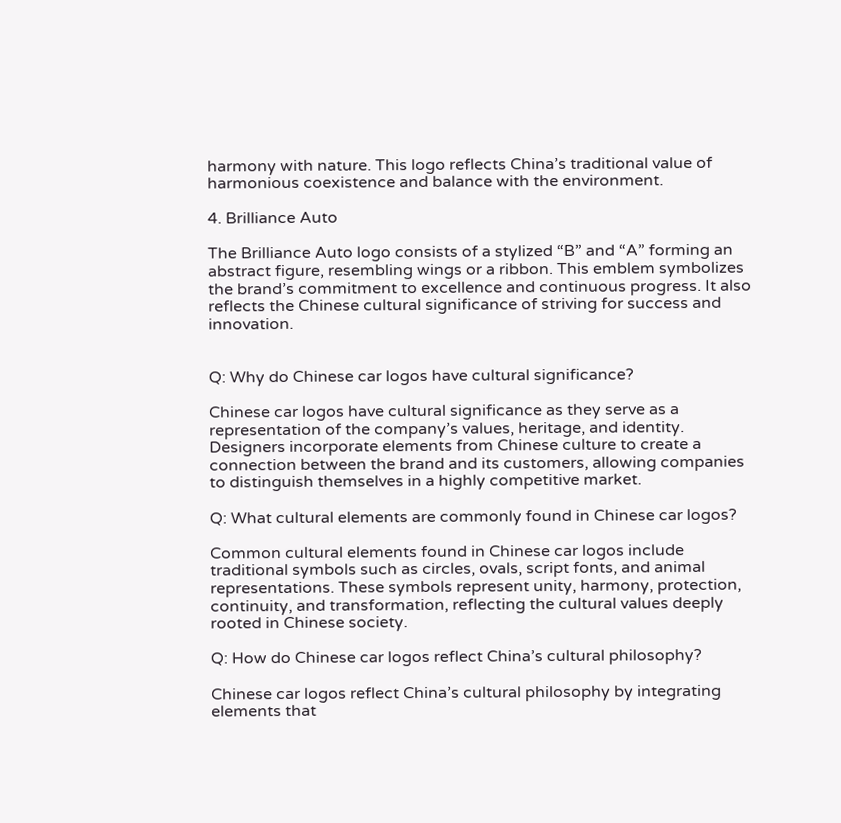harmony with nature. This logo reflects China’s traditional value of harmonious coexistence and balance with the environment.

4. Brilliance Auto

The Brilliance Auto logo consists of a stylized “B” and “A” forming an abstract figure, resembling wings or a ribbon. This emblem symbolizes the brand’s commitment to excellence and continuous progress. It also reflects the Chinese cultural significance of striving for success and innovation.


Q: Why do Chinese car logos have cultural significance?

Chinese car logos have cultural significance as they serve as a representation of the company’s values, heritage, and identity. Designers incorporate elements from Chinese culture to create a connection between the brand and its customers, allowing companies to distinguish themselves in a highly competitive market.

Q: What cultural elements are commonly found in Chinese car logos?

Common cultural elements found in Chinese car logos include traditional symbols such as circles, ovals, script fonts, and animal representations. These symbols represent unity, harmony, protection, continuity, and transformation, reflecting the cultural values deeply rooted in Chinese society.

Q: How do Chinese car logos reflect China’s cultural philosophy?

Chinese car logos reflect China’s cultural philosophy by integrating elements that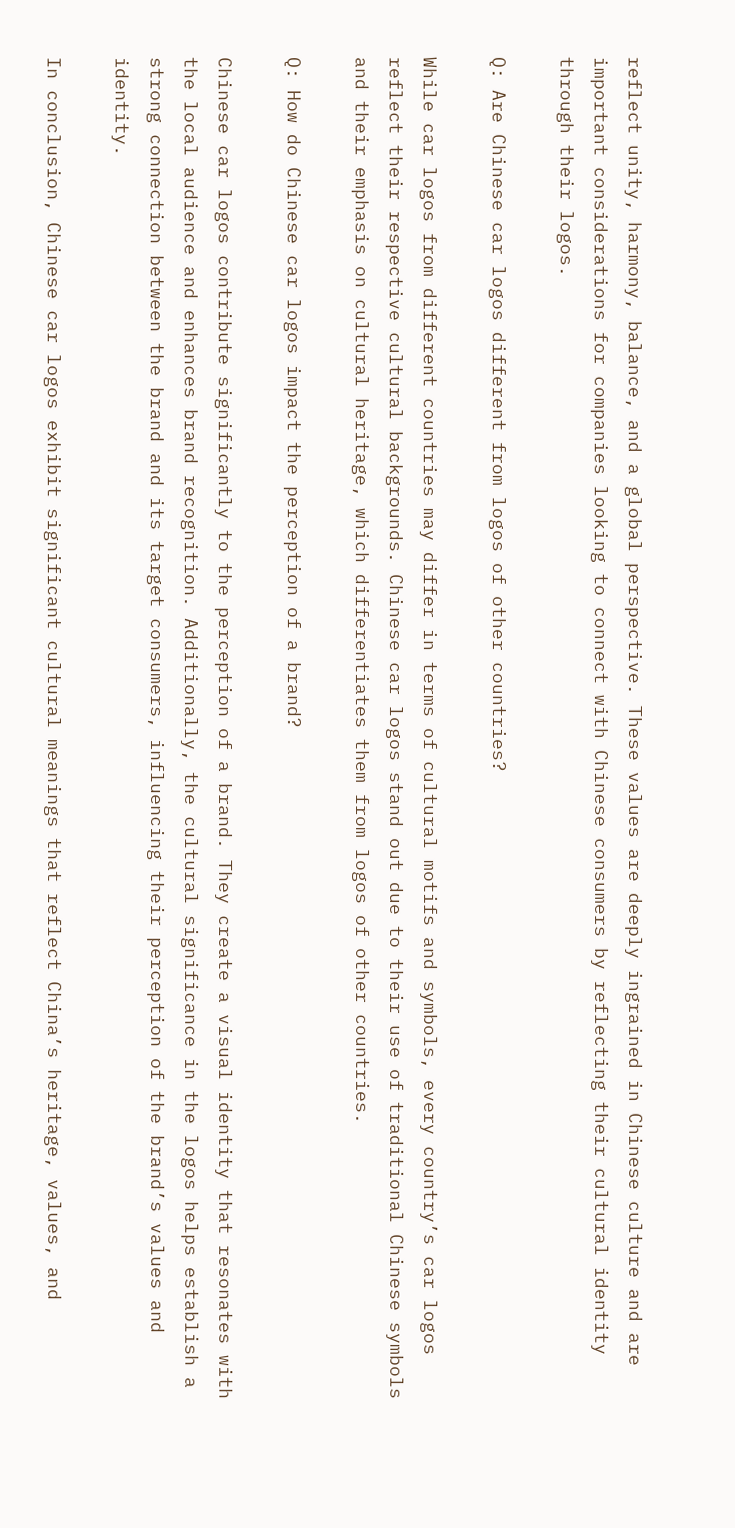reflect unity, harmony, balance, and a global perspective. These values are deeply ingrained in Chinese culture and are important considerations for companies looking to connect with Chinese consumers by reflecting their cultural identity through their logos.

Q: Are Chinese car logos different from logos of other countries?

While car logos from different countries may differ in terms of cultural motifs and symbols, every country’s car logos reflect their respective cultural backgrounds. Chinese car logos stand out due to their use of traditional Chinese symbols and their emphasis on cultural heritage, which differentiates them from logos of other countries.

Q: How do Chinese car logos impact the perception of a brand?

Chinese car logos contribute significantly to the perception of a brand. They create a visual identity that resonates with the local audience and enhances brand recognition. Additionally, the cultural significance in the logos helps establish a strong connection between the brand and its target consumers, influencing their perception of the brand’s values and identity.

In conclusion, Chinese car logos exhibit significant cultural meanings that reflect China’s heritage, values, and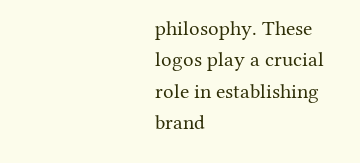philosophy. These logos play a crucial role in establishing brand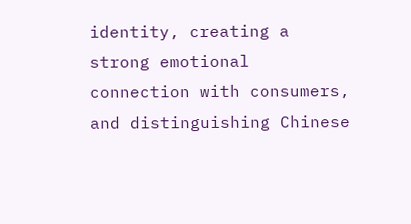identity, creating a strong emotional connection with consumers, and distinguishing Chinese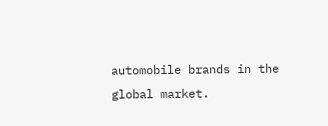automobile brands in the global market.